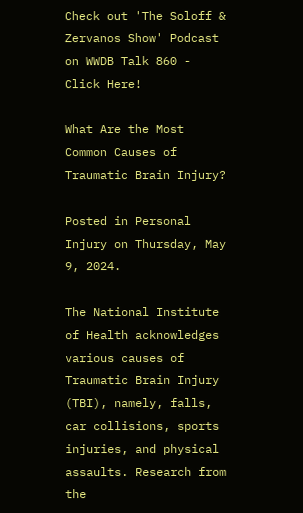Check out 'The Soloff & Zervanos Show' Podcast on WWDB Talk 860 - Click Here!

What Are the Most Common Causes of Traumatic Brain Injury?

Posted in Personal Injury on Thursday, May 9, 2024.

The National Institute of Health acknowledges various causes of Traumatic Brain Injury (TBI), namely, falls, car collisions, sports injuries, and physical assaults. Research from the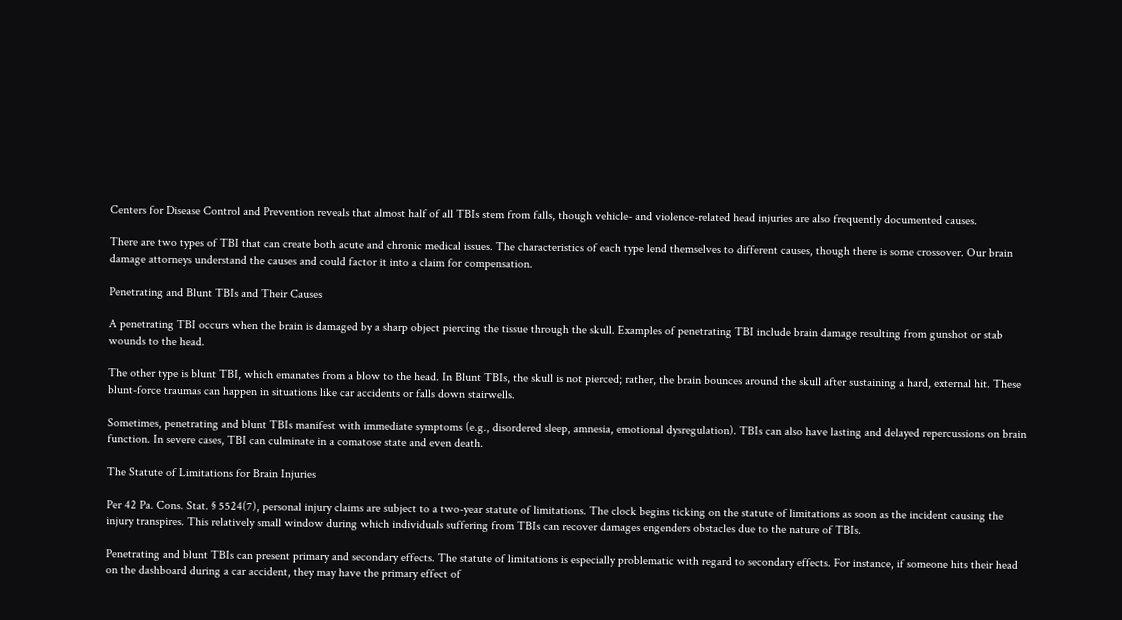Centers for Disease Control and Prevention reveals that almost half of all TBIs stem from falls, though vehicle- and violence-related head injuries are also frequently documented causes.

There are two types of TBI that can create both acute and chronic medical issues. The characteristics of each type lend themselves to different causes, though there is some crossover. Our brain damage attorneys understand the causes and could factor it into a claim for compensation.

Penetrating and Blunt TBIs and Their Causes

A penetrating TBI occurs when the brain is damaged by a sharp object piercing the tissue through the skull. Examples of penetrating TBI include brain damage resulting from gunshot or stab wounds to the head.

The other type is blunt TBI, which emanates from a blow to the head. In Blunt TBIs, the skull is not pierced; rather, the brain bounces around the skull after sustaining a hard, external hit. These blunt-force traumas can happen in situations like car accidents or falls down stairwells.

Sometimes, penetrating and blunt TBIs manifest with immediate symptoms (e.g., disordered sleep, amnesia, emotional dysregulation). TBIs can also have lasting and delayed repercussions on brain function. In severe cases, TBI can culminate in a comatose state and even death.

The Statute of Limitations for Brain Injuries

Per 42 Pa. Cons. Stat. § 5524(7), personal injury claims are subject to a two-year statute of limitations. The clock begins ticking on the statute of limitations as soon as the incident causing the injury transpires. This relatively small window during which individuals suffering from TBIs can recover damages engenders obstacles due to the nature of TBIs.

Penetrating and blunt TBIs can present primary and secondary effects. The statute of limitations is especially problematic with regard to secondary effects. For instance, if someone hits their head on the dashboard during a car accident, they may have the primary effect of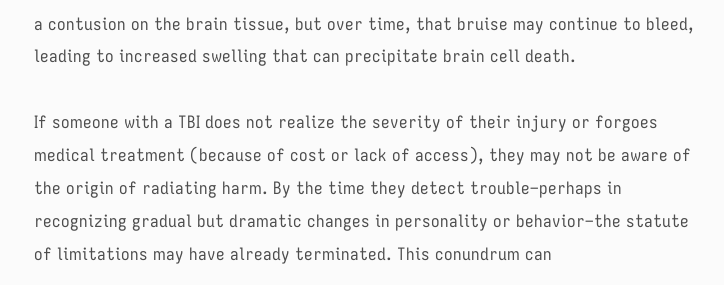a contusion on the brain tissue, but over time, that bruise may continue to bleed, leading to increased swelling that can precipitate brain cell death.

If someone with a TBI does not realize the severity of their injury or forgoes medical treatment (because of cost or lack of access), they may not be aware of the origin of radiating harm. By the time they detect trouble–perhaps in recognizing gradual but dramatic changes in personality or behavior–the statute of limitations may have already terminated. This conundrum can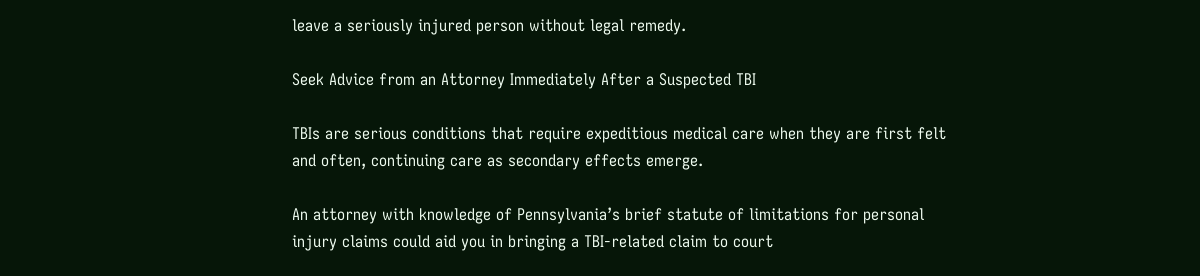leave a seriously injured person without legal remedy.

Seek Advice from an Attorney Immediately After a Suspected TBI

TBIs are serious conditions that require expeditious medical care when they are first felt and often, continuing care as secondary effects emerge.

An attorney with knowledge of Pennsylvania’s brief statute of limitations for personal injury claims could aid you in bringing a TBI-related claim to court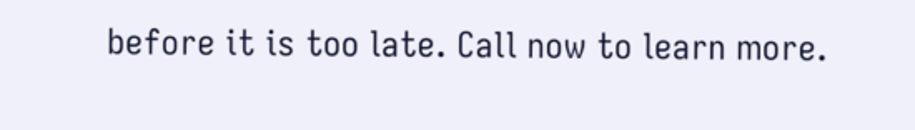before it is too late. Call now to learn more.